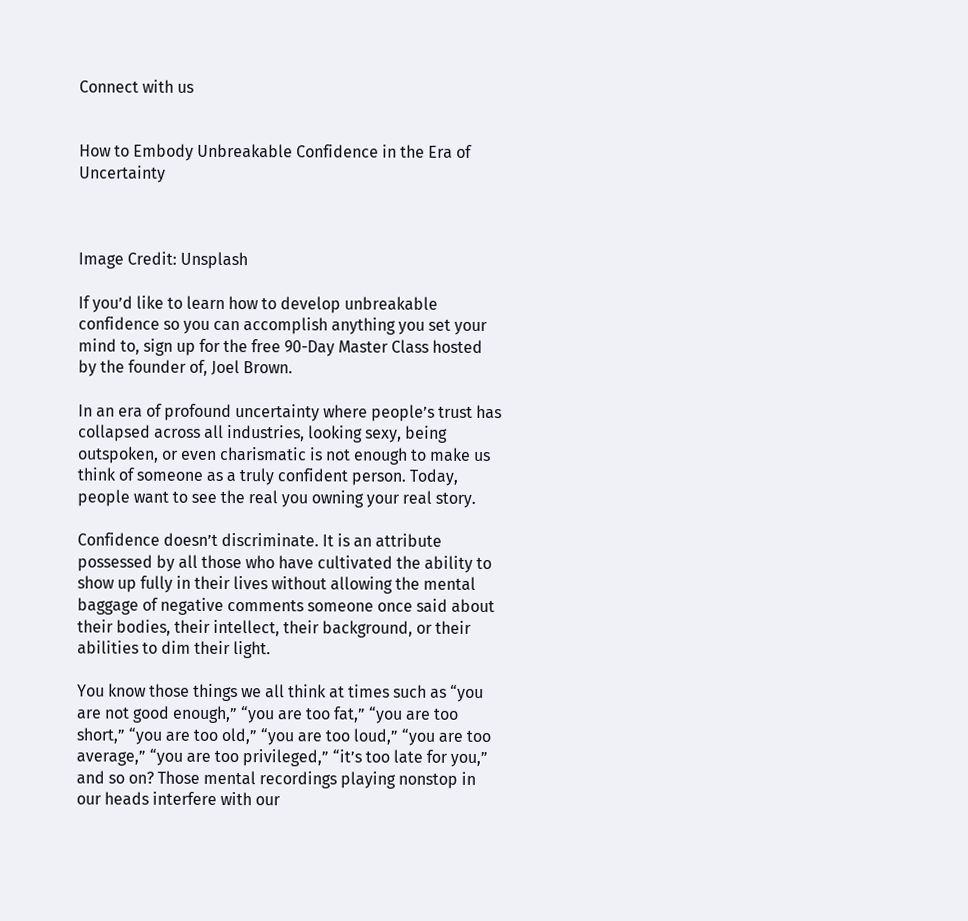Connect with us


How to Embody Unbreakable Confidence in the Era of Uncertainty



Image Credit: Unsplash

If you’d like to learn how to develop unbreakable confidence so you can accomplish anything you set your mind to, sign up for the free 90-Day Master Class hosted by the founder of, Joel Brown.

In an era of profound uncertainty where people’s trust has collapsed across all industries, looking sexy, being outspoken, or even charismatic is not enough to make us think of someone as a truly confident person. Today, people want to see the real you owning your real story.

Confidence doesn’t discriminate. It is an attribute possessed by all those who have cultivated the ability to show up fully in their lives without allowing the mental baggage of negative comments someone once said about their bodies, their intellect, their background, or their abilities to dim their light.

You know those things we all think at times such as “you are not good enough,” “you are too fat,” “you are too short,” “you are too old,” “you are too loud,” “you are too average,” “you are too privileged,” “it’s too late for you,” and so on? Those mental recordings playing nonstop in our heads interfere with our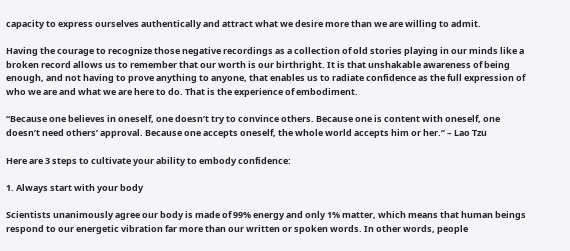capacity to express ourselves authentically and attract what we desire more than we are willing to admit.

Having the courage to recognize those negative recordings as a collection of old stories playing in our minds like a broken record allows us to remember that our worth is our birthright. It is that unshakable awareness of being enough, and not having to prove anything to anyone, that enables us to radiate confidence as the full expression of who we are and what we are here to do. That is the experience of embodiment.

“Because one believes in oneself, one doesn’t try to convince others. Because one is content with oneself, one doesn’t need others’ approval. Because one accepts oneself, the whole world accepts him or her.” – Lao Tzu

Here are 3 steps to cultivate your ability to embody confidence:

1. Always start with your body

Scientists unanimously agree our body is made of 99% energy and only 1% matter, which means that human beings respond to our energetic vibration far more than our written or spoken words. In other words, people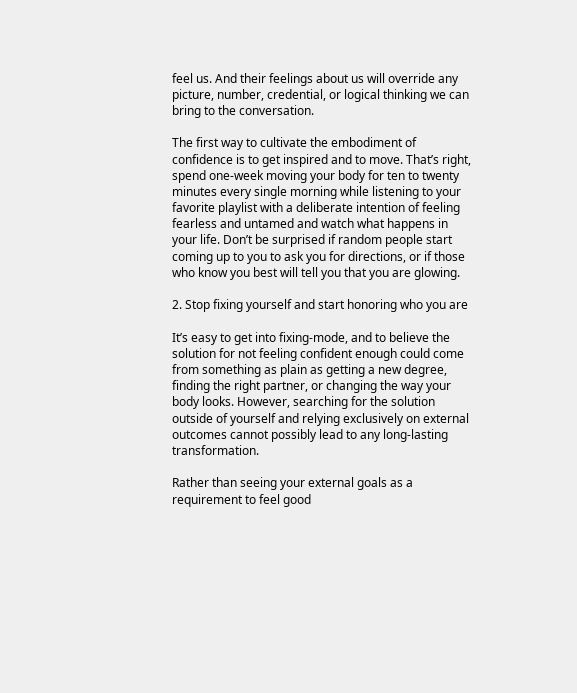feel us. And their feelings about us will override any picture, number, credential, or logical thinking we can bring to the conversation.

The first way to cultivate the embodiment of confidence is to get inspired and to move. That’s right, spend one-week moving your body for ten to twenty minutes every single morning while listening to your favorite playlist with a deliberate intention of feeling fearless and untamed and watch what happens in your life. Don’t be surprised if random people start coming up to you to ask you for directions, or if those who know you best will tell you that you are glowing.

2. Stop fixing yourself and start honoring who you are

It’s easy to get into fixing-mode, and to believe the solution for not feeling confident enough could come from something as plain as getting a new degree, finding the right partner, or changing the way your body looks. However, searching for the solution outside of yourself and relying exclusively on external outcomes cannot possibly lead to any long-lasting transformation.

Rather than seeing your external goals as a requirement to feel good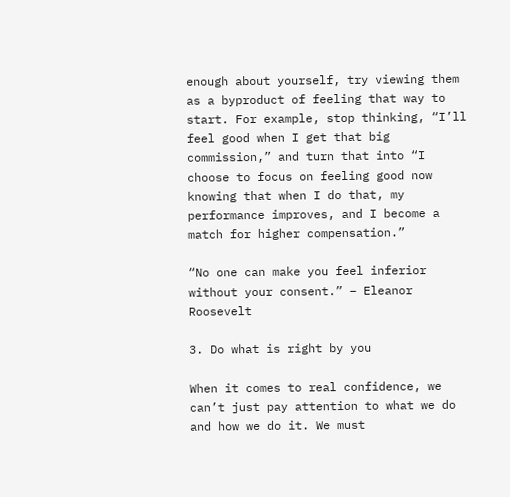enough about yourself, try viewing them as a byproduct of feeling that way to start. For example, stop thinking, “I’ll feel good when I get that big commission,” and turn that into “I choose to focus on feeling good now knowing that when I do that, my performance improves, and I become a match for higher compensation.”

“No one can make you feel inferior without your consent.” – Eleanor Roosevelt

3. Do what is right by you

When it comes to real confidence, we can’t just pay attention to what we do and how we do it. We must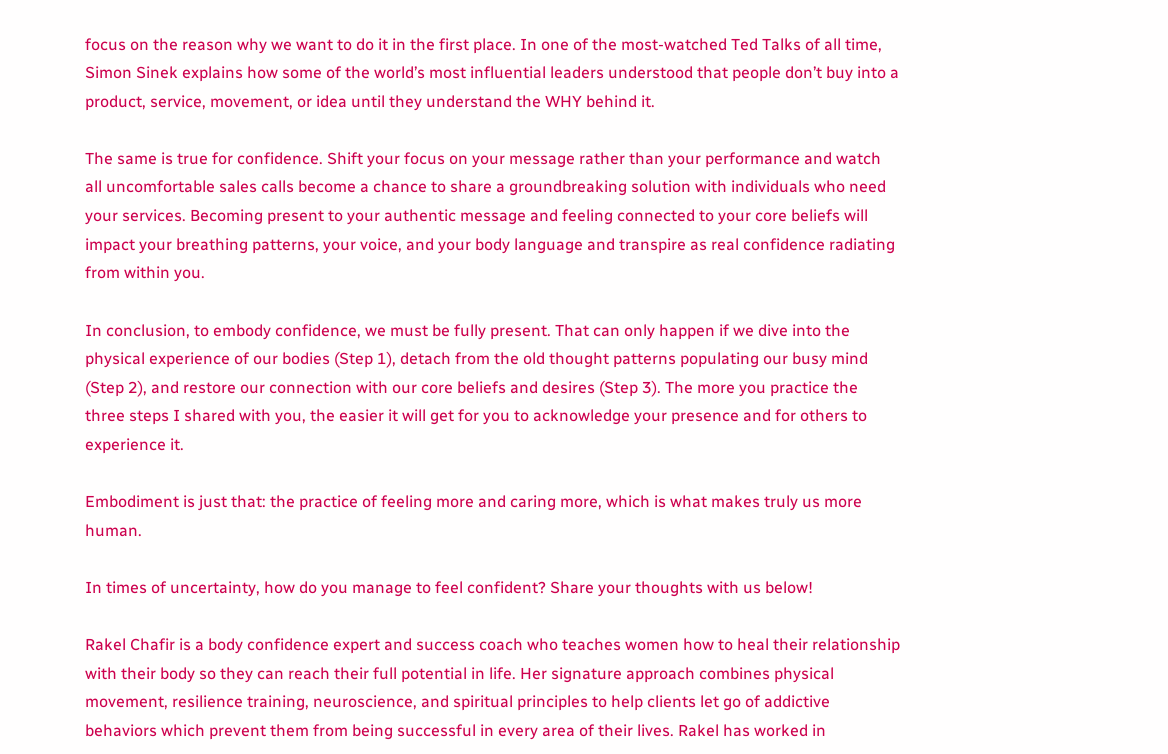focus on the reason why we want to do it in the first place. In one of the most-watched Ted Talks of all time, Simon Sinek explains how some of the world’s most influential leaders understood that people don’t buy into a product, service, movement, or idea until they understand the WHY behind it.

The same is true for confidence. Shift your focus on your message rather than your performance and watch all uncomfortable sales calls become a chance to share a groundbreaking solution with individuals who need your services. Becoming present to your authentic message and feeling connected to your core beliefs will impact your breathing patterns, your voice, and your body language and transpire as real confidence radiating from within you.

In conclusion, to embody confidence, we must be fully present. That can only happen if we dive into the physical experience of our bodies (Step 1), detach from the old thought patterns populating our busy mind (Step 2), and restore our connection with our core beliefs and desires (Step 3). The more you practice the three steps I shared with you, the easier it will get for you to acknowledge your presence and for others to experience it.

Embodiment is just that: the practice of feeling more and caring more, which is what makes truly us more human.

In times of uncertainty, how do you manage to feel confident? Share your thoughts with us below!

Rakel Chafir is a body confidence expert and success coach who teaches women how to heal their relationship with their body so they can reach their full potential in life. Her signature approach combines physical movement, resilience training, neuroscience, and spiritual principles to help clients let go of addictive behaviors which prevent them from being successful in every area of their lives. Rakel has worked in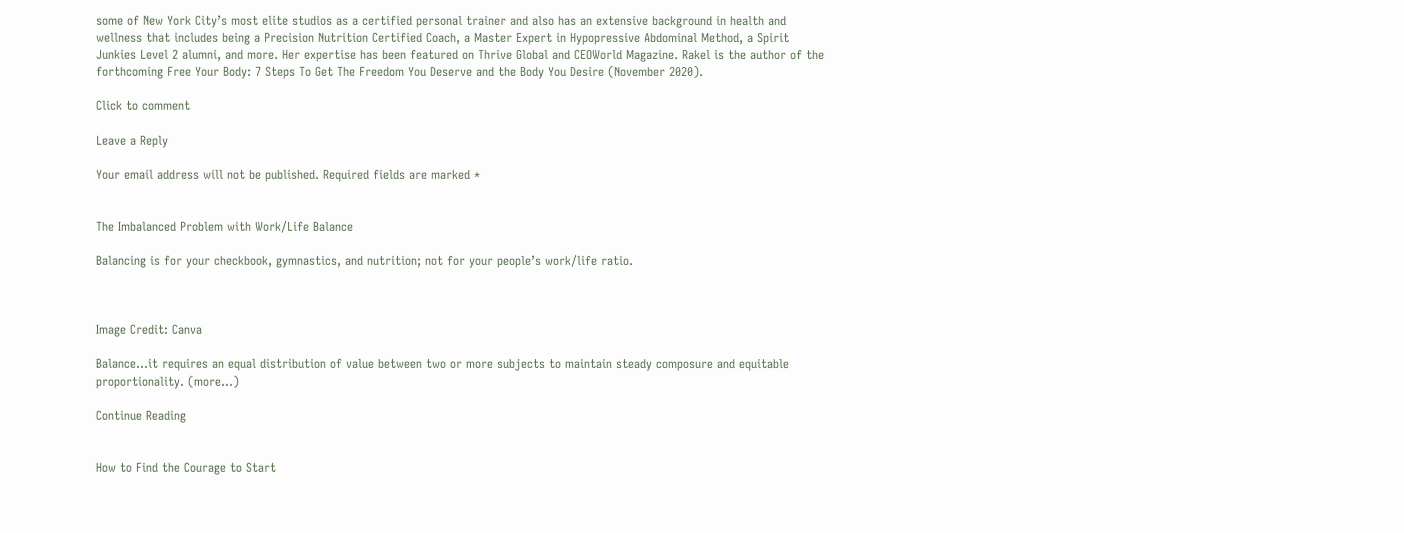some of New York City’s most elite studios as a certified personal trainer and also has an extensive background in health and wellness that includes being a Precision Nutrition Certified Coach, a Master Expert in Hypopressive Abdominal Method, a Spirit Junkies Level 2 alumni, and more. Her expertise has been featured on Thrive Global and CEOWorld Magazine. Rakel is the author of the forthcoming Free Your Body: 7 Steps To Get The Freedom You Deserve and the Body You Desire (November 2020).

Click to comment

Leave a Reply

Your email address will not be published. Required fields are marked *


The Imbalanced Problem with Work/Life Balance

Balancing is for your checkbook, gymnastics, and nutrition; not for your people’s work/life ratio.



Image Credit: Canva

Balance…it requires an equal distribution of value between two or more subjects to maintain steady composure and equitable proportionality. (more…)

Continue Reading


How to Find the Courage to Start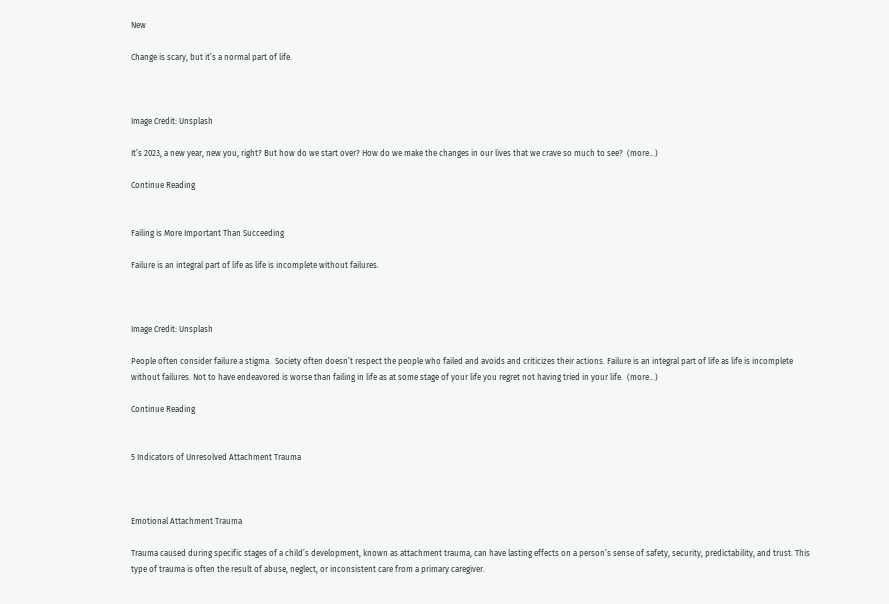New

Change is scary, but it’s a normal part of life.



Image Credit: Unsplash

It’s 2023, a new year, new you, right? But how do we start over? How do we make the changes in our lives that we crave so much to see?  (more…)

Continue Reading


Failing is More Important Than Succeeding

Failure is an integral part of life as life is incomplete without failures.



Image Credit: Unsplash

People often consider failure a stigma.  Society often doesn’t respect the people who failed and avoids and criticizes their actions. Failure is an integral part of life as life is incomplete without failures. Not to have endeavored is worse than failing in life as at some stage of your life you regret not having tried in your life.  (more…)

Continue Reading


5 Indicators of Unresolved Attachment Trauma



Emotional Attachment Trauma

Trauma caused during specific stages of a child’s development, known as attachment trauma, can have lasting effects on a person’s sense of safety, security, predictability, and trust. This type of trauma is often the result of abuse, neglect, or inconsistent care from a primary caregiver.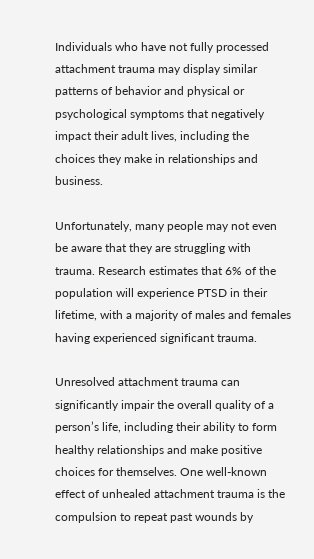Individuals who have not fully processed attachment trauma may display similar patterns of behavior and physical or psychological symptoms that negatively impact their adult lives, including the choices they make in relationships and business.

Unfortunately, many people may not even be aware that they are struggling with trauma. Research estimates that 6% of the population will experience PTSD in their lifetime, with a majority of males and females having experienced significant trauma.

Unresolved attachment trauma can significantly impair the overall quality of a person’s life, including their ability to form healthy relationships and make positive choices for themselves. One well-known effect of unhealed attachment trauma is the compulsion to repeat past wounds by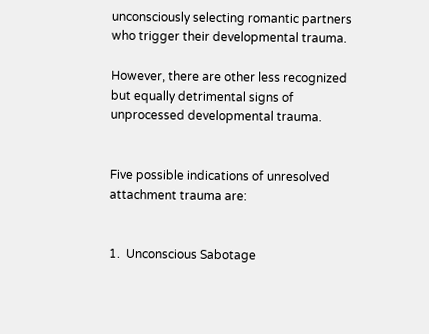unconsciously selecting romantic partners who trigger their developmental trauma.

However, there are other less recognized but equally detrimental signs of unprocessed developmental trauma.


Five possible indications of unresolved attachment trauma are:


1.  Unconscious Sabotage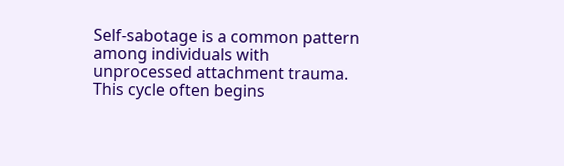Self-sabotage is a common pattern among individuals with unprocessed attachment trauma. This cycle often begins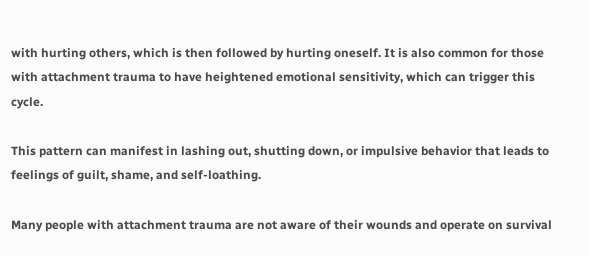with hurting others, which is then followed by hurting oneself. It is also common for those with attachment trauma to have heightened emotional sensitivity, which can trigger this cycle.

This pattern can manifest in lashing out, shutting down, or impulsive behavior that leads to feelings of guilt, shame, and self-loathing.

Many people with attachment trauma are not aware of their wounds and operate on survival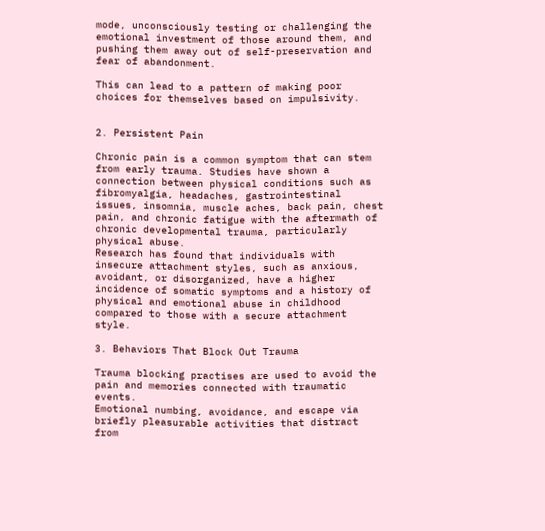mode, unconsciously testing or challenging the emotional investment of those around them, and pushing them away out of self-preservation and fear of abandonment.

This can lead to a pattern of making poor choices for themselves based on impulsivity.


2. Persistent Pain

Chronic pain is a common symptom that can stem from early trauma. Studies have shown a connection between physical conditions such as fibromyalgia, headaches, gastrointestinal issues, insomnia, muscle aches, back pain, chest pain, and chronic fatigue with the aftermath of chronic developmental trauma, particularly physical abuse.
Research has found that individuals with insecure attachment styles, such as anxious, avoidant, or disorganized, have a higher incidence of somatic symptoms and a history of physical and emotional abuse in childhood compared to those with a secure attachment style.

3. Behaviors That Block Out Trauma

Trauma blocking practises are used to avoid the pain and memories connected with traumatic events.
Emotional numbing, avoidance, and escape via briefly pleasurable activities that distract from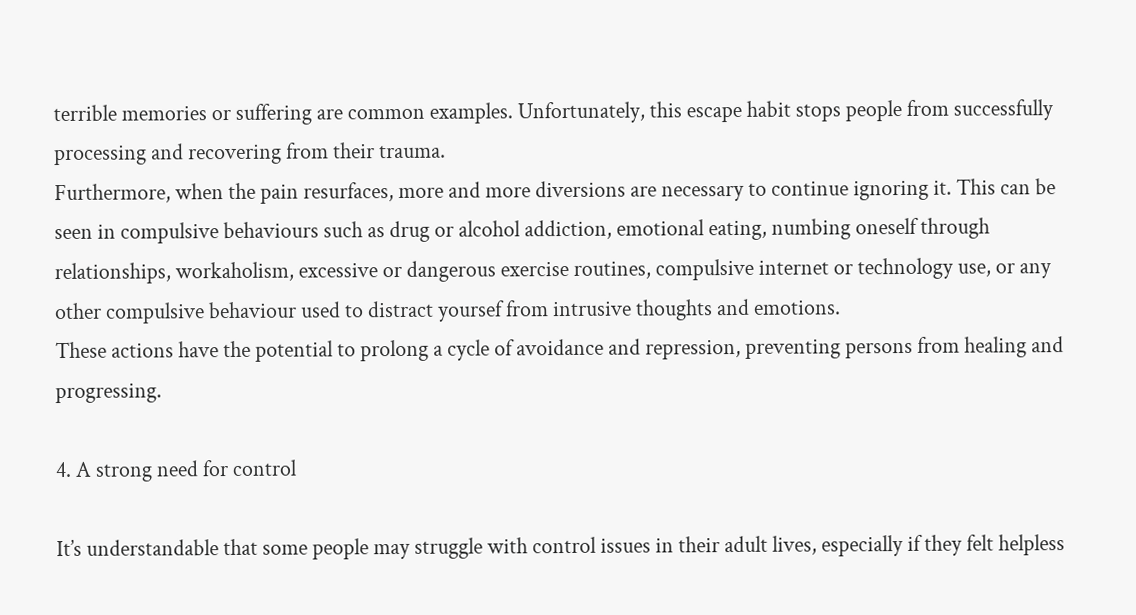terrible memories or suffering are common examples. Unfortunately, this escape habit stops people from successfully processing and recovering from their trauma.
Furthermore, when the pain resurfaces, more and more diversions are necessary to continue ignoring it. This can be seen in compulsive behaviours such as drug or alcohol addiction, emotional eating, numbing oneself through relationships, workaholism, excessive or dangerous exercise routines, compulsive internet or technology use, or any other compulsive behaviour used to distract yoursef from intrusive thoughts and emotions.
These actions have the potential to prolong a cycle of avoidance and repression, preventing persons from healing and progressing.

4. A strong need for control

It’s understandable that some people may struggle with control issues in their adult lives, especially if they felt helpless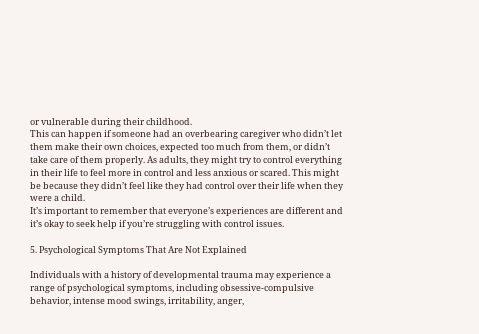or vulnerable during their childhood.
This can happen if someone had an overbearing caregiver who didn’t let them make their own choices, expected too much from them, or didn’t take care of them properly. As adults, they might try to control everything in their life to feel more in control and less anxious or scared. This might be because they didn’t feel like they had control over their life when they were a child.
It’s important to remember that everyone’s experiences are different and it’s okay to seek help if you’re struggling with control issues.

5. Psychological Symptoms That Are Not Explained

Individuals with a history of developmental trauma may experience a range of psychological symptoms, including obsessive-compulsive behavior, intense mood swings, irritability, anger,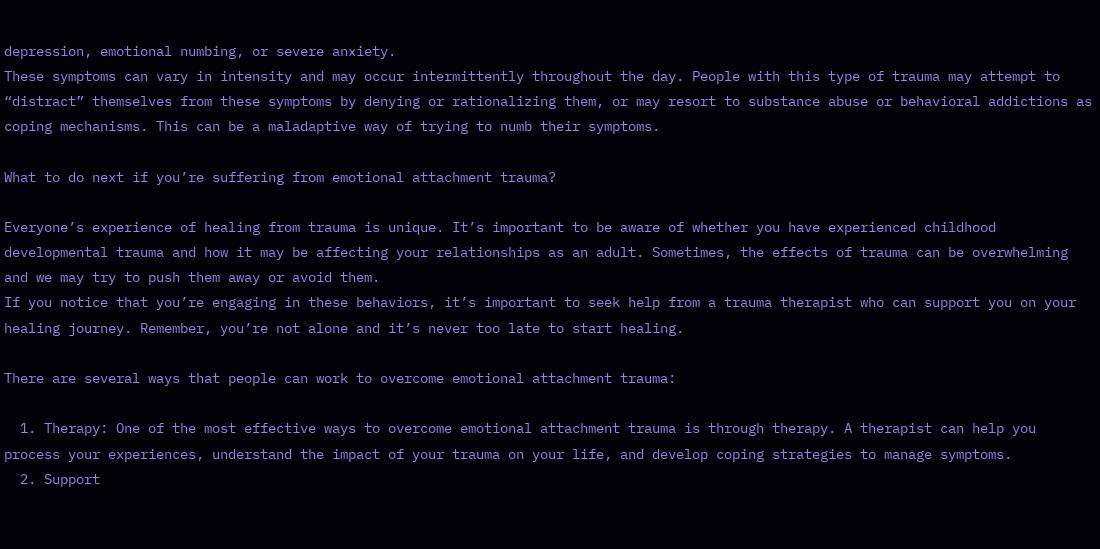depression, emotional numbing, or severe anxiety.
These symptoms can vary in intensity and may occur intermittently throughout the day. People with this type of trauma may attempt to “distract” themselves from these symptoms by denying or rationalizing them, or may resort to substance abuse or behavioral addictions as coping mechanisms. This can be a maladaptive way of trying to numb their symptoms.

What to do next if you’re suffering from emotional attachment trauma?

Everyone’s experience of healing from trauma is unique. It’s important to be aware of whether you have experienced childhood developmental trauma and how it may be affecting your relationships as an adult. Sometimes, the effects of trauma can be overwhelming and we may try to push them away or avoid them.
If you notice that you’re engaging in these behaviors, it’s important to seek help from a trauma therapist who can support you on your healing journey. Remember, you’re not alone and it’s never too late to start healing.

There are several ways that people can work to overcome emotional attachment trauma:

  1. Therapy: One of the most effective ways to overcome emotional attachment trauma is through therapy. A therapist can help you process your experiences, understand the impact of your trauma on your life, and develop coping strategies to manage symptoms.
  2. Support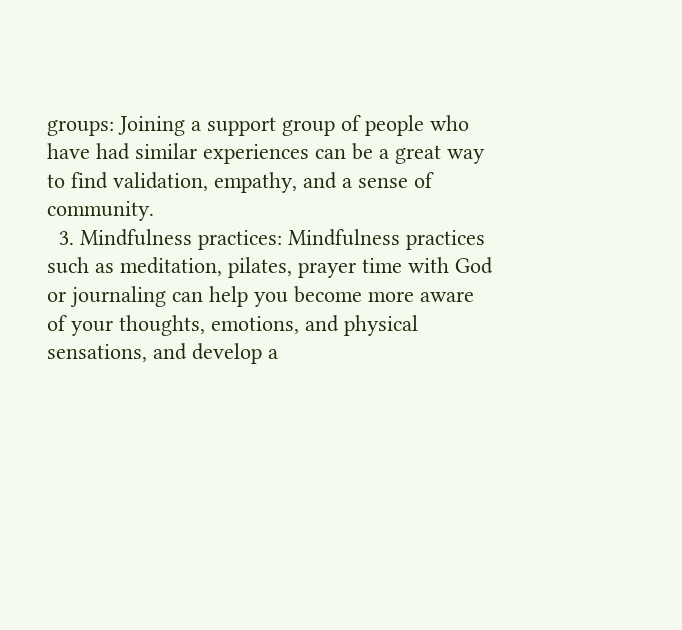groups: Joining a support group of people who have had similar experiences can be a great way to find validation, empathy, and a sense of community.
  3. Mindfulness practices: Mindfulness practices such as meditation, pilates, prayer time with God or journaling can help you become more aware of your thoughts, emotions, and physical sensations, and develop a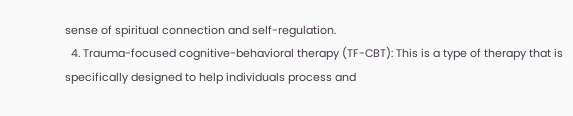sense of spiritual connection and self-regulation.
  4. Trauma-focused cognitive-behavioral therapy (TF-CBT): This is a type of therapy that is specifically designed to help individuals process and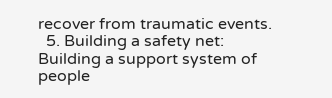recover from traumatic events.
  5. Building a safety net: Building a support system of people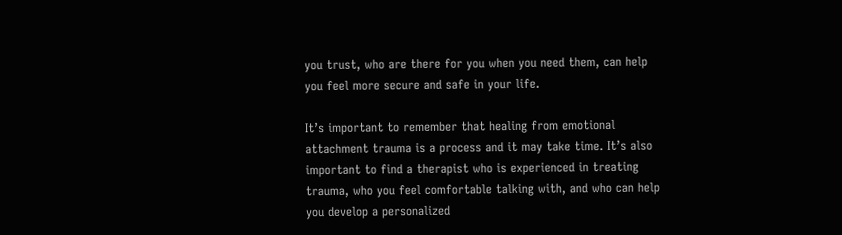you trust, who are there for you when you need them, can help you feel more secure and safe in your life.

It’s important to remember that healing from emotional attachment trauma is a process and it may take time. It’s also important to find a therapist who is experienced in treating trauma, who you feel comfortable talking with, and who can help you develop a personalized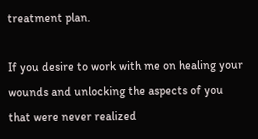treatment plan.

If you desire to work with me on healing your wounds and unlocking the aspects of you that were never realized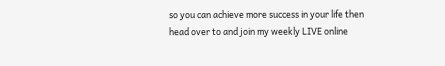so you can achieve more success in your life then head over to and join my weekly LIVE online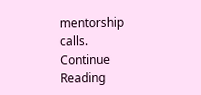mentorship calls.
Continue Reading